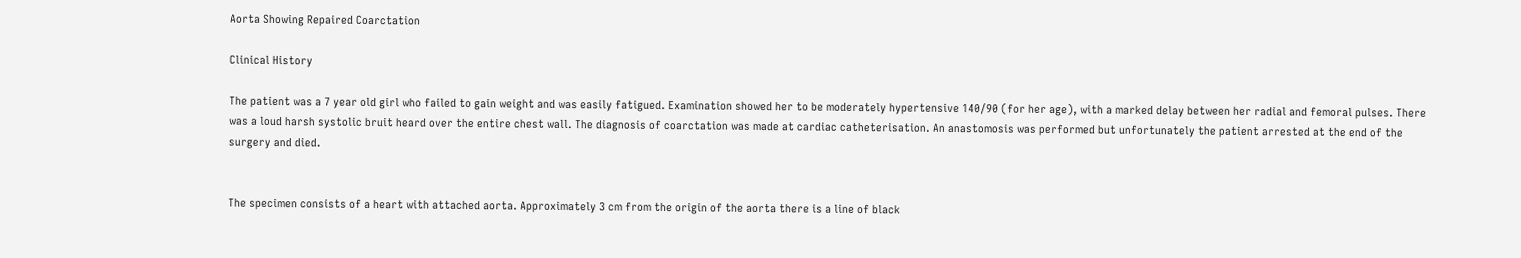Aorta Showing Repaired Coarctation

Clinical History

The patient was a 7 year old girl who failed to gain weight and was easily fatigued. Examination showed her to be moderately hypertensive 140/90 (for her age), with a marked delay between her radial and femoral pulses. There was a loud harsh systolic bruit heard over the entire chest wall. The diagnosis of coarctation was made at cardiac catheterisation. An anastomosis was performed but unfortunately the patient arrested at the end of the surgery and died.


The specimen consists of a heart with attached aorta. Approximately 3 cm from the origin of the aorta there is a line of black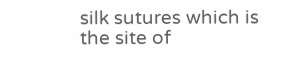silk sutures which is the site of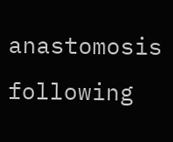anastomosis following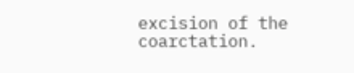excision of the coarctation.